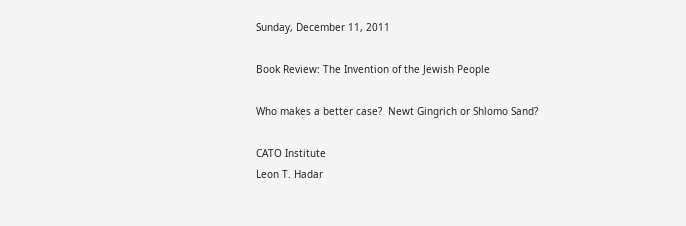Sunday, December 11, 2011

Book Review: The Invention of the Jewish People

Who makes a better case?  Newt Gingrich or Shlomo Sand?

CATO Institute
Leon T. Hadar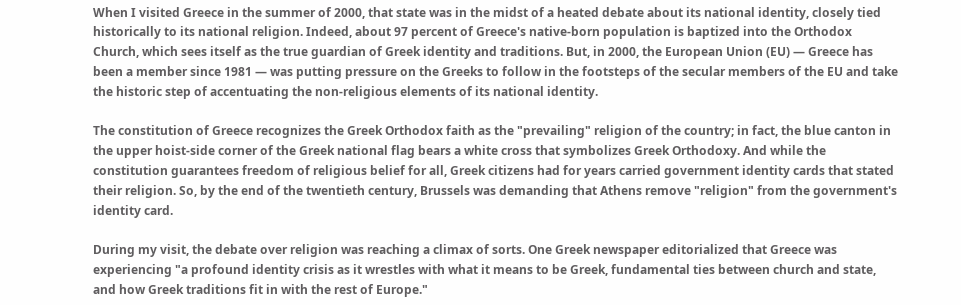When I visited Greece in the summer of 2000, that state was in the midst of a heated debate about its national identity, closely tied historically to its national religion. Indeed, about 97 percent of Greece's native-born population is baptized into the Orthodox Church, which sees itself as the true guardian of Greek identity and traditions. But, in 2000, the European Union (EU) — Greece has been a member since 1981 — was putting pressure on the Greeks to follow in the footsteps of the secular members of the EU and take the historic step of accentuating the non-religious elements of its national identity.

The constitution of Greece recognizes the Greek Orthodox faith as the "prevailing" religion of the country; in fact, the blue canton in the upper hoist-side corner of the Greek national flag bears a white cross that symbolizes Greek Orthodoxy. And while the constitution guarantees freedom of religious belief for all, Greek citizens had for years carried government identity cards that stated their religion. So, by the end of the twentieth century, Brussels was demanding that Athens remove "religion" from the government's identity card.

During my visit, the debate over religion was reaching a climax of sorts. One Greek newspaper editorialized that Greece was experiencing "a profound identity crisis as it wrestles with what it means to be Greek, fundamental ties between church and state, and how Greek traditions fit in with the rest of Europe."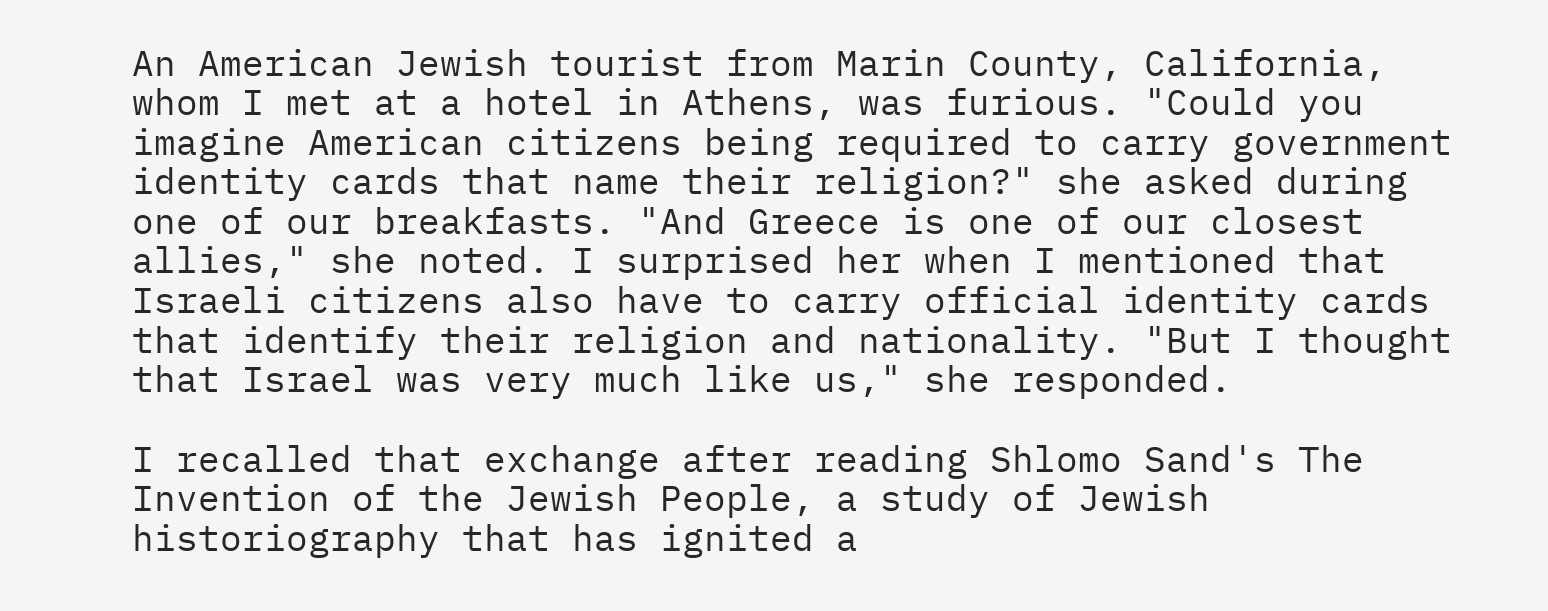An American Jewish tourist from Marin County, California, whom I met at a hotel in Athens, was furious. "Could you imagine American citizens being required to carry government identity cards that name their religion?" she asked during one of our breakfasts. "And Greece is one of our closest allies," she noted. I surprised her when I mentioned that Israeli citizens also have to carry official identity cards that identify their religion and nationality. "But I thought that Israel was very much like us," she responded.

I recalled that exchange after reading Shlomo Sand's The Invention of the Jewish People, a study of Jewish historiography that has ignited a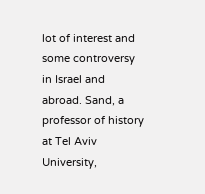lot of interest and some controversy in Israel and abroad. Sand, a professor of history at Tel Aviv University,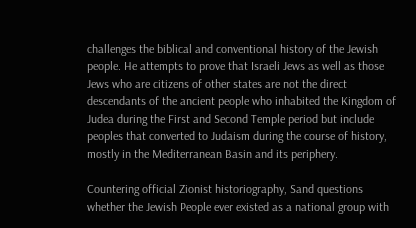challenges the biblical and conventional history of the Jewish people. He attempts to prove that Israeli Jews as well as those Jews who are citizens of other states are not the direct descendants of the ancient people who inhabited the Kingdom of Judea during the First and Second Temple period but include peoples that converted to Judaism during the course of history, mostly in the Mediterranean Basin and its periphery.

Countering official Zionist historiography, Sand questions whether the Jewish People ever existed as a national group with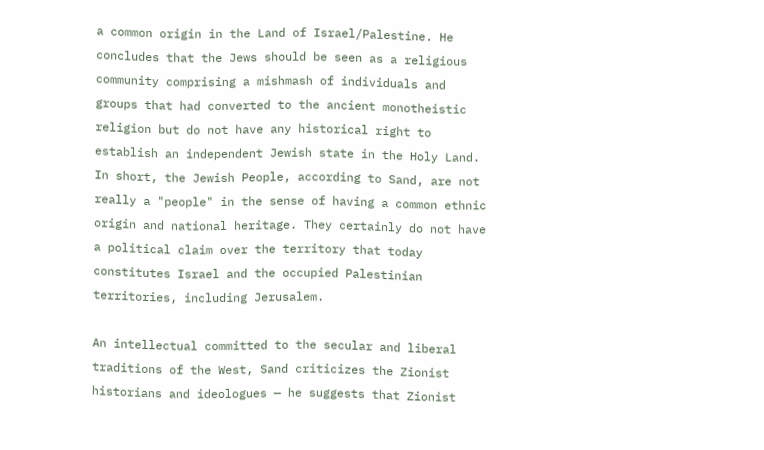a common origin in the Land of Israel/Palestine. He concludes that the Jews should be seen as a religious community comprising a mishmash of individuals and groups that had converted to the ancient monotheistic religion but do not have any historical right to establish an independent Jewish state in the Holy Land.  In short, the Jewish People, according to Sand, are not really a "people" in the sense of having a common ethnic origin and national heritage. They certainly do not have a political claim over the territory that today constitutes Israel and the occupied Palestinian territories, including Jerusalem.

An intellectual committed to the secular and liberal traditions of the West, Sand criticizes the Zionist historians and ideologues — he suggests that Zionist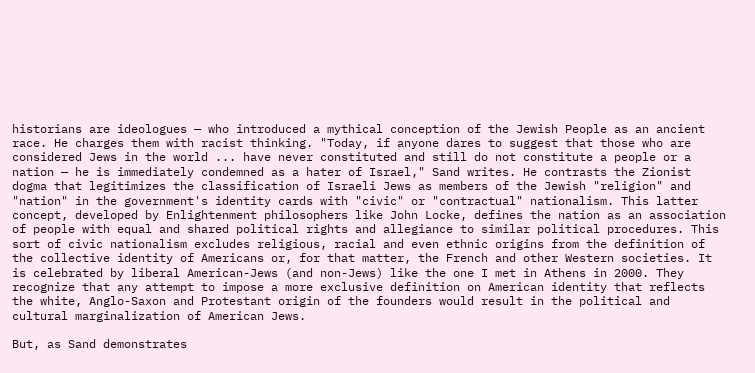historians are ideologues — who introduced a mythical conception of the Jewish People as an ancient race. He charges them with racist thinking. "Today, if anyone dares to suggest that those who are considered Jews in the world ... have never constituted and still do not constitute a people or a nation — he is immediately condemned as a hater of Israel," Sand writes. He contrasts the Zionist dogma that legitimizes the classification of Israeli Jews as members of the Jewish "religion" and "nation" in the government's identity cards with "civic" or "contractual" nationalism. This latter concept, developed by Enlightenment philosophers like John Locke, defines the nation as an association of people with equal and shared political rights and allegiance to similar political procedures. This sort of civic nationalism excludes religious, racial and even ethnic origins from the definition of the collective identity of Americans or, for that matter, the French and other Western societies. It is celebrated by liberal American-Jews (and non-Jews) like the one I met in Athens in 2000. They recognize that any attempt to impose a more exclusive definition on American identity that reflects the white, Anglo-Saxon and Protestant origin of the founders would result in the political and cultural marginalization of American Jews.

But, as Sand demonstrates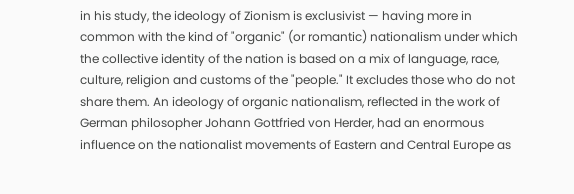in his study, the ideology of Zionism is exclusivist — having more in common with the kind of "organic" (or romantic) nationalism under which the collective identity of the nation is based on a mix of language, race, culture, religion and customs of the "people." It excludes those who do not share them. An ideology of organic nationalism, reflected in the work of German philosopher Johann Gottfried von Herder, had an enormous influence on the nationalist movements of Eastern and Central Europe as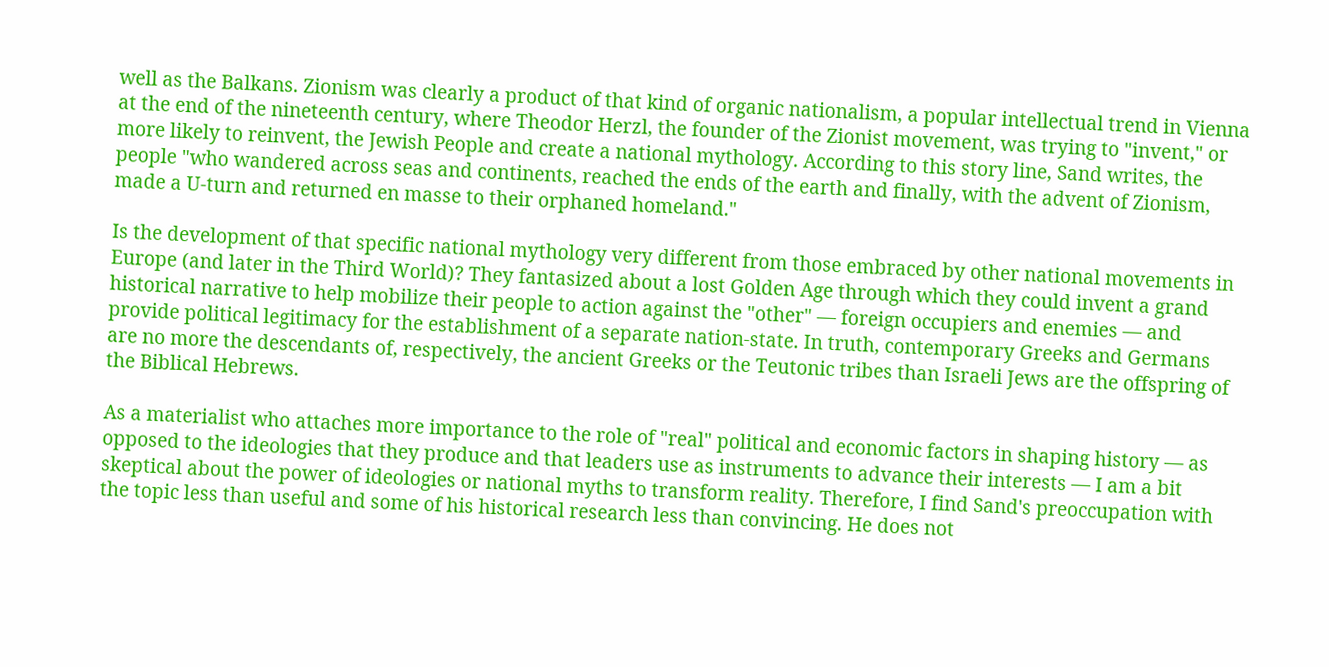well as the Balkans. Zionism was clearly a product of that kind of organic nationalism, a popular intellectual trend in Vienna at the end of the nineteenth century, where Theodor Herzl, the founder of the Zionist movement, was trying to "invent," or more likely to reinvent, the Jewish People and create a national mythology. According to this story line, Sand writes, the people "who wandered across seas and continents, reached the ends of the earth and finally, with the advent of Zionism, made a U-turn and returned en masse to their orphaned homeland."

Is the development of that specific national mythology very different from those embraced by other national movements in Europe (and later in the Third World)? They fantasized about a lost Golden Age through which they could invent a grand historical narrative to help mobilize their people to action against the "other" — foreign occupiers and enemies — and provide political legitimacy for the establishment of a separate nation-state. In truth, contemporary Greeks and Germans are no more the descendants of, respectively, the ancient Greeks or the Teutonic tribes than Israeli Jews are the offspring of the Biblical Hebrews.

As a materialist who attaches more importance to the role of "real" political and economic factors in shaping history — as opposed to the ideologies that they produce and that leaders use as instruments to advance their interests — I am a bit skeptical about the power of ideologies or national myths to transform reality. Therefore, I find Sand's preoccupation with the topic less than useful and some of his historical research less than convincing. He does not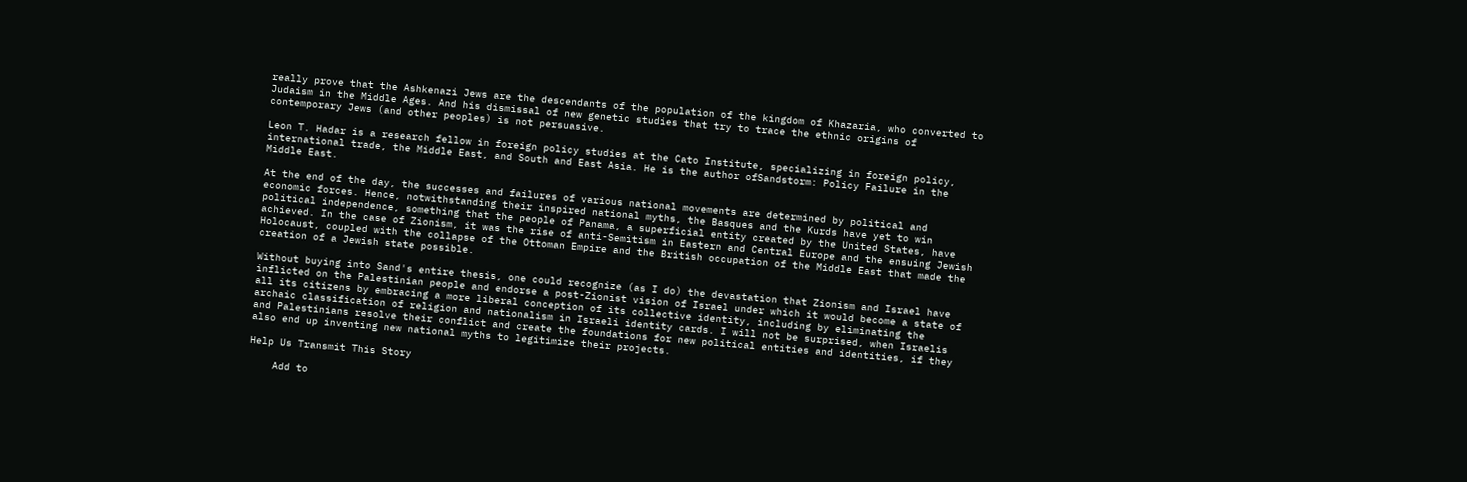really prove that the Ashkenazi Jews are the descendants of the population of the kingdom of Khazaria, who converted to Judaism in the Middle Ages. And his dismissal of new genetic studies that try to trace the ethnic origins of contemporary Jews (and other peoples) is not persuasive.

Leon T. Hadar is a research fellow in foreign policy studies at the Cato Institute, specializing in foreign policy, international trade, the Middle East, and South and East Asia. He is the author ofSandstorm: Policy Failure in the Middle East.

At the end of the day, the successes and failures of various national movements are determined by political and economic forces. Hence, notwithstanding their inspired national myths, the Basques and the Kurds have yet to win political independence, something that the people of Panama, a superficial entity created by the United States, have achieved. In the case of Zionism, it was the rise of anti-Semitism in Eastern and Central Europe and the ensuing Jewish Holocaust, coupled with the collapse of the Ottoman Empire and the British occupation of the Middle East that made the creation of a Jewish state possible.

Without buying into Sand's entire thesis, one could recognize (as I do) the devastation that Zionism and Israel have inflicted on the Palestinian people and endorse a post-Zionist vision of Israel under which it would become a state of all its citizens by embracing a more liberal conception of its collective identity, including by eliminating the archaic classification of religion and nationalism in Israeli identity cards. I will not be surprised, when Israelis and Palestinians resolve their conflict and create the foundations for new political entities and identities, if they also end up inventing new national myths to legitimize their projects.

Help Us Transmit This Story

    Add to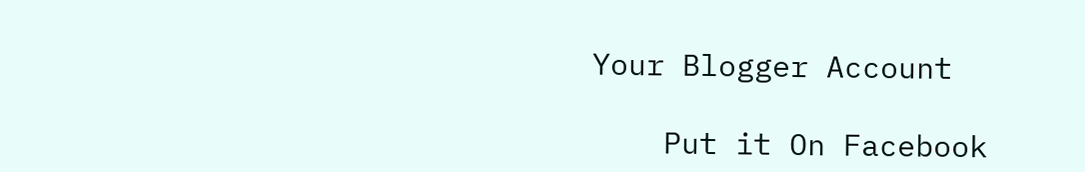Your Blogger Account

    Put it On Facebook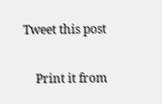Tweet this post

    Print it from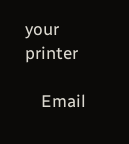your printer

    Email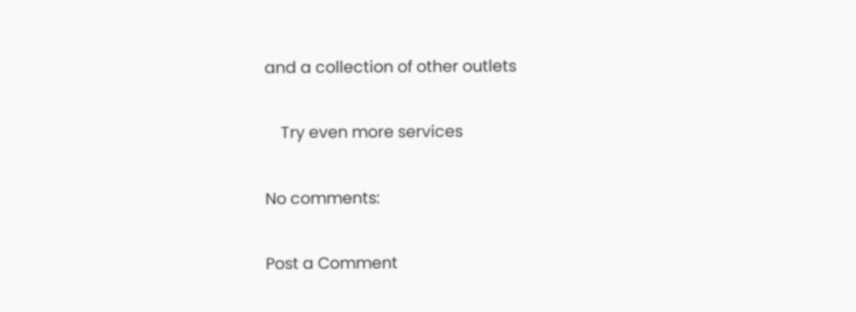and a collection of other outlets

    Try even more services

No comments:

Post a Comment